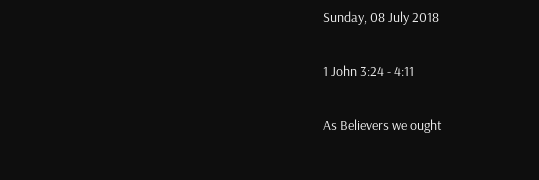Sunday, 08 July 2018

1 John 3:24 - 4:11

As Believers we ought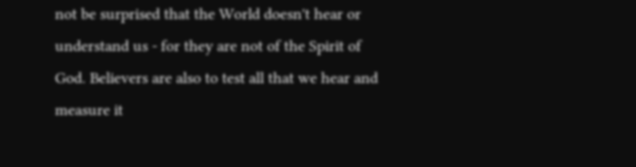not be surprised that the World doesn't hear or understand us - for they are not of the Spirit of God. Believers are also to test all that we hear and measure it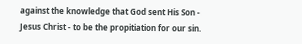against the knowledge that God sent His Son - Jesus Christ - to be the propitiation for our sin.